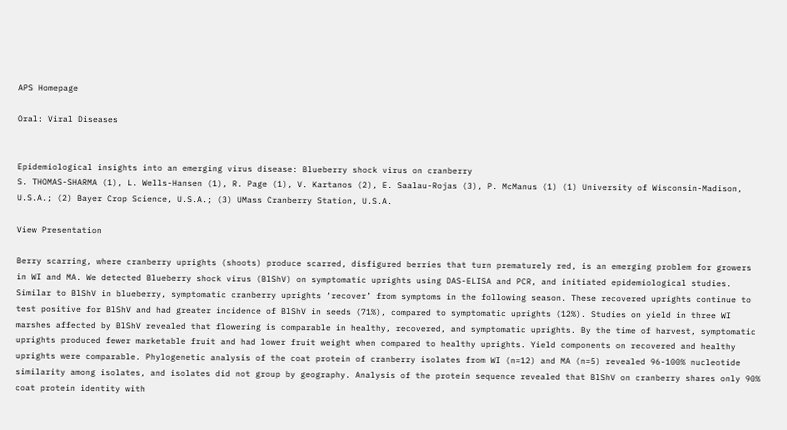APS Homepage

Oral: Viral Diseases


Epidemiological insights into an emerging virus disease: Blueberry shock virus on cranberry
S. THOMAS-SHARMA (1), L. Wells-Hansen (1), R. Page (1), V. Kartanos (2), E. Saalau-Rojas (3), P. McManus (1) (1) University of Wisconsin-Madison, U.S.A.; (2) Bayer Crop Science, U.S.A.; (3) UMass Cranberry Station, U.S.A.

View Presentation

Berry scarring, where cranberry uprights (shoots) produce scarred, disfigured berries that turn prematurely red, is an emerging problem for growers in WI and MA. We detected Blueberry shock virus (BlShV) on symptomatic uprights using DAS-ELISA and PCR, and initiated epidemiological studies. Similar to BlShV in blueberry, symptomatic cranberry uprights ‘recover’ from symptoms in the following season. These recovered uprights continue to test positive for BlShV and had greater incidence of BlShV in seeds (71%), compared to symptomatic uprights (12%). Studies on yield in three WI marshes affected by BlShV revealed that flowering is comparable in healthy, recovered, and symptomatic uprights. By the time of harvest, symptomatic uprights produced fewer marketable fruit and had lower fruit weight when compared to healthy uprights. Yield components on recovered and healthy uprights were comparable. Phylogenetic analysis of the coat protein of cranberry isolates from WI (n=12) and MA (n=5) revealed 96-100% nucleotide similarity among isolates, and isolates did not group by geography. Analysis of the protein sequence revealed that BlShV on cranberry shares only 90% coat protein identity with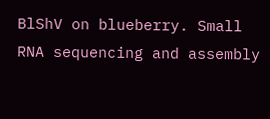BlShV on blueberry. Small RNA sequencing and assembly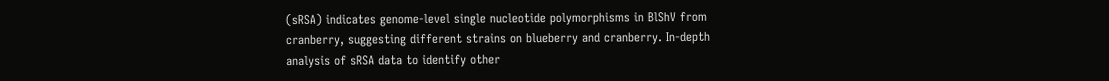(sRSA) indicates genome-level single nucleotide polymorphisms in BlShV from cranberry, suggesting different strains on blueberry and cranberry. In-depth analysis of sRSA data to identify other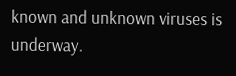known and unknown viruses is underway.